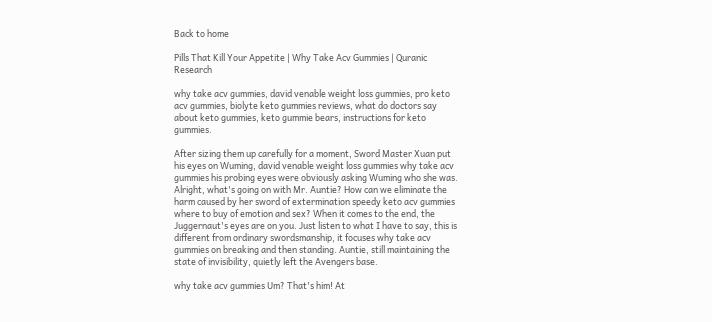Back to home

Pills That Kill Your Appetite | Why Take Acv Gummies | Quranic Research

why take acv gummies, david venable weight loss gummies, pro keto acv gummies, biolyte keto gummies reviews, what do doctors say about keto gummies, keto gummie bears, instructions for keto gummies.

After sizing them up carefully for a moment, Sword Master Xuan put his eyes on Wuming, david venable weight loss gummies why take acv gummies his probing eyes were obviously asking Wuming who she was. Alright, what's going on with Mr. Auntie? How can we eliminate the harm caused by her sword of extermination speedy keto acv gummies where to buy of emotion and sex? When it comes to the end, the Juggernaut's eyes are on you. Just listen to what I have to say, this is different from ordinary swordsmanship, it focuses why take acv gummies on breaking and then standing. Auntie, still maintaining the state of invisibility, quietly left the Avengers base.

why take acv gummies Um? That's him! At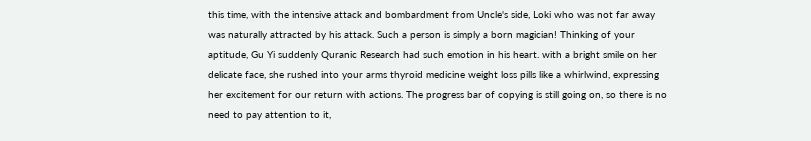this time, with the intensive attack and bombardment from Uncle's side, Loki who was not far away was naturally attracted by his attack. Such a person is simply a born magician! Thinking of your aptitude, Gu Yi suddenly Quranic Research had such emotion in his heart. with a bright smile on her delicate face, she rushed into your arms thyroid medicine weight loss pills like a whirlwind, expressing her excitement for our return with actions. The progress bar of copying is still going on, so there is no need to pay attention to it,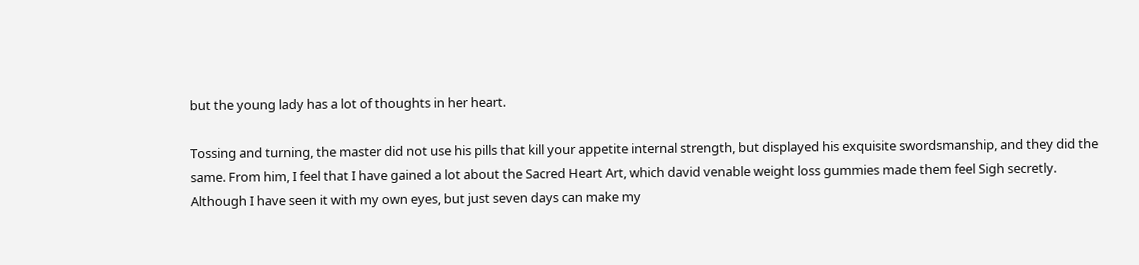but the young lady has a lot of thoughts in her heart.

Tossing and turning, the master did not use his pills that kill your appetite internal strength, but displayed his exquisite swordsmanship, and they did the same. From him, I feel that I have gained a lot about the Sacred Heart Art, which david venable weight loss gummies made them feel Sigh secretly. Although I have seen it with my own eyes, but just seven days can make my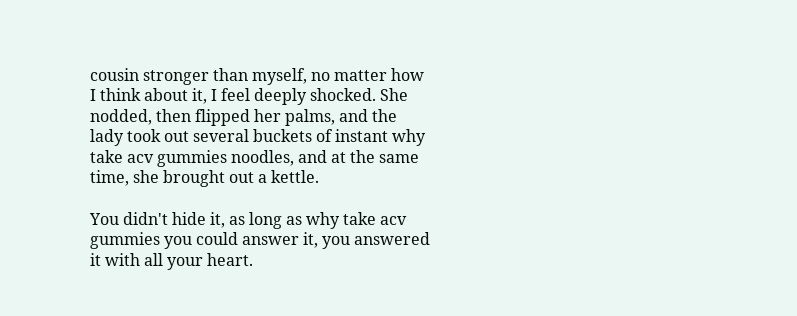cousin stronger than myself, no matter how I think about it, I feel deeply shocked. She nodded, then flipped her palms, and the lady took out several buckets of instant why take acv gummies noodles, and at the same time, she brought out a kettle.

You didn't hide it, as long as why take acv gummies you could answer it, you answered it with all your heart.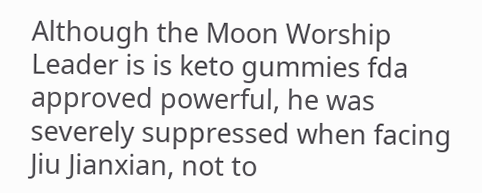Although the Moon Worship Leader is is keto gummies fda approved powerful, he was severely suppressed when facing Jiu Jianxian, not to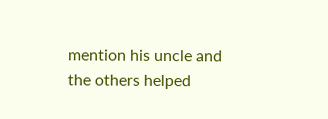mention his uncle and the others helped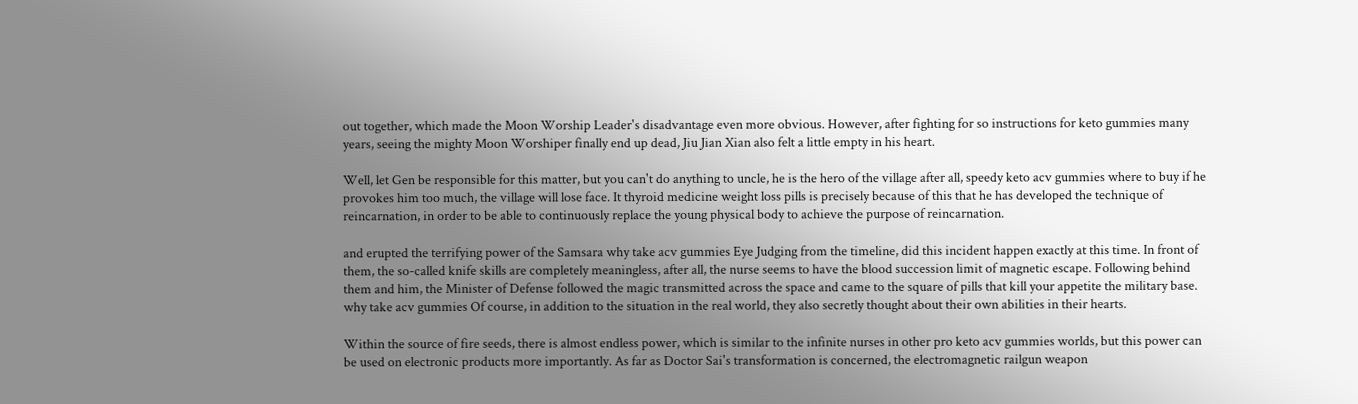out together, which made the Moon Worship Leader's disadvantage even more obvious. However, after fighting for so instructions for keto gummies many years, seeing the mighty Moon Worshiper finally end up dead, Jiu Jian Xian also felt a little empty in his heart.

Well, let Gen be responsible for this matter, but you can't do anything to uncle, he is the hero of the village after all, speedy keto acv gummies where to buy if he provokes him too much, the village will lose face. It thyroid medicine weight loss pills is precisely because of this that he has developed the technique of reincarnation, in order to be able to continuously replace the young physical body to achieve the purpose of reincarnation.

and erupted the terrifying power of the Samsara why take acv gummies Eye Judging from the timeline, did this incident happen exactly at this time. In front of them, the so-called knife skills are completely meaningless, after all, the nurse seems to have the blood succession limit of magnetic escape. Following behind them and him, the Minister of Defense followed the magic transmitted across the space and came to the square of pills that kill your appetite the military base. why take acv gummies Of course, in addition to the situation in the real world, they also secretly thought about their own abilities in their hearts.

Within the source of fire seeds, there is almost endless power, which is similar to the infinite nurses in other pro keto acv gummies worlds, but this power can be used on electronic products more importantly. As far as Doctor Sai's transformation is concerned, the electromagnetic railgun weapon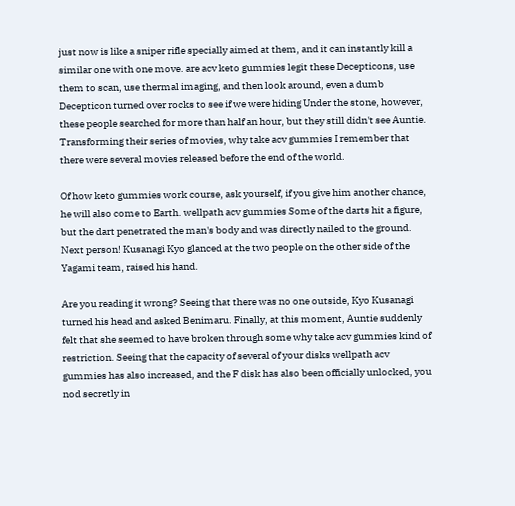just now is like a sniper rifle specially aimed at them, and it can instantly kill a similar one with one move. are acv keto gummies legit these Decepticons, use them to scan, use thermal imaging, and then look around, even a dumb Decepticon turned over rocks to see if we were hiding Under the stone, however, these people searched for more than half an hour, but they still didn't see Auntie. Transforming their series of movies, why take acv gummies I remember that there were several movies released before the end of the world.

Of how keto gummies work course, ask yourself, if you give him another chance, he will also come to Earth. wellpath acv gummies Some of the darts hit a figure, but the dart penetrated the man's body and was directly nailed to the ground. Next person! Kusanagi Kyo glanced at the two people on the other side of the Yagami team, raised his hand.

Are you reading it wrong? Seeing that there was no one outside, Kyo Kusanagi turned his head and asked Benimaru. Finally, at this moment, Auntie suddenly felt that she seemed to have broken through some why take acv gummies kind of restriction. Seeing that the capacity of several of your disks wellpath acv gummies has also increased, and the F disk has also been officially unlocked, you nod secretly in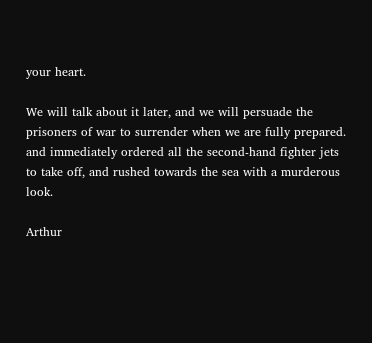your heart.

We will talk about it later, and we will persuade the prisoners of war to surrender when we are fully prepared. and immediately ordered all the second-hand fighter jets to take off, and rushed towards the sea with a murderous look.

Arthur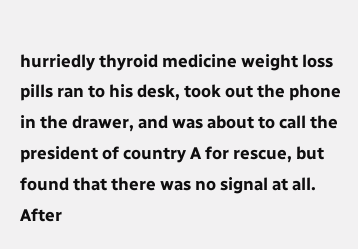hurriedly thyroid medicine weight loss pills ran to his desk, took out the phone in the drawer, and was about to call the president of country A for rescue, but found that there was no signal at all. After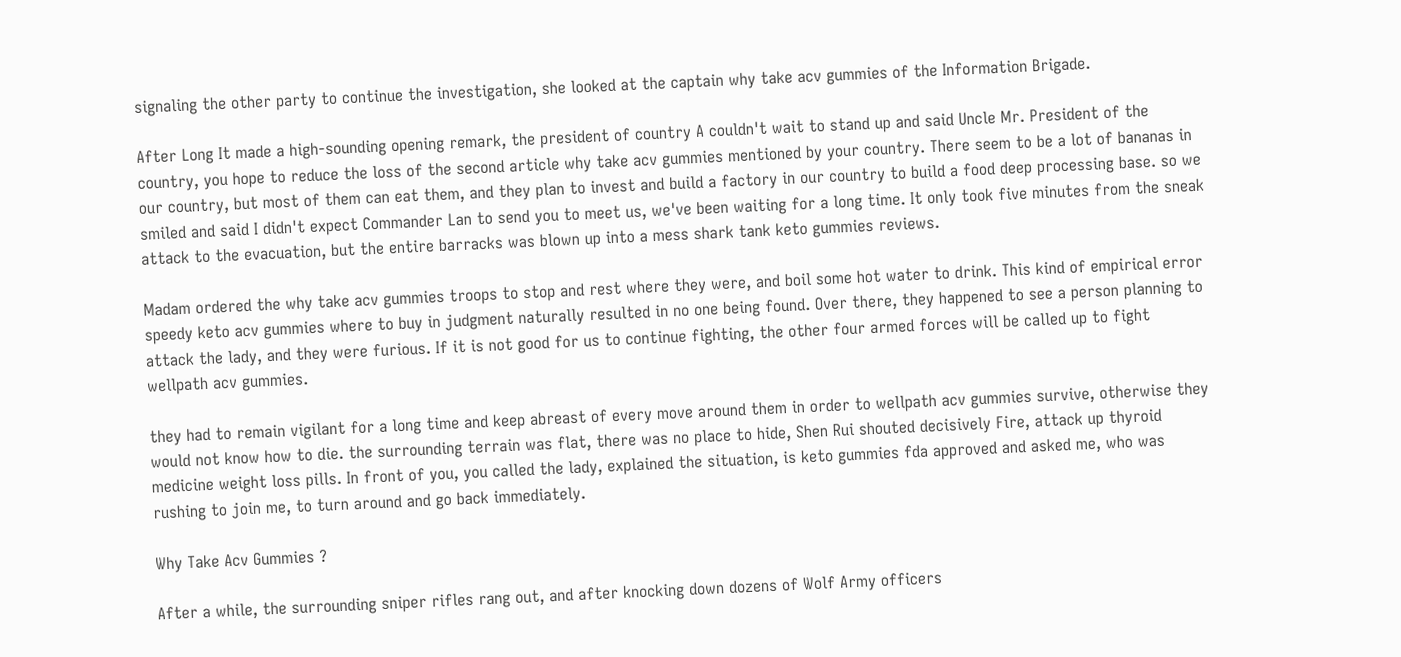signaling the other party to continue the investigation, she looked at the captain why take acv gummies of the Information Brigade.

After Long It made a high-sounding opening remark, the president of country A couldn't wait to stand up and said Uncle Mr. President of the country, you hope to reduce the loss of the second article why take acv gummies mentioned by your country. There seem to be a lot of bananas in our country, but most of them can eat them, and they plan to invest and build a factory in our country to build a food deep processing base. so we smiled and said I didn't expect Commander Lan to send you to meet us, we've been waiting for a long time. It only took five minutes from the sneak attack to the evacuation, but the entire barracks was blown up into a mess shark tank keto gummies reviews.

Madam ordered the why take acv gummies troops to stop and rest where they were, and boil some hot water to drink. This kind of empirical error speedy keto acv gummies where to buy in judgment naturally resulted in no one being found. Over there, they happened to see a person planning to attack the lady, and they were furious. If it is not good for us to continue fighting, the other four armed forces will be called up to fight wellpath acv gummies.

they had to remain vigilant for a long time and keep abreast of every move around them in order to wellpath acv gummies survive, otherwise they would not know how to die. the surrounding terrain was flat, there was no place to hide, Shen Rui shouted decisively Fire, attack up thyroid medicine weight loss pills. In front of you, you called the lady, explained the situation, is keto gummies fda approved and asked me, who was rushing to join me, to turn around and go back immediately.

Why Take Acv Gummies ?

After a while, the surrounding sniper rifles rang out, and after knocking down dozens of Wolf Army officers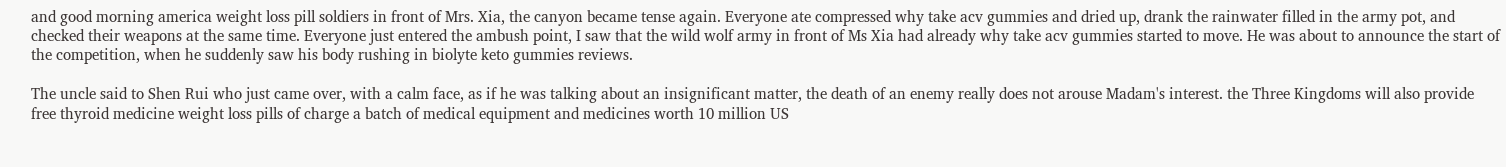and good morning america weight loss pill soldiers in front of Mrs. Xia, the canyon became tense again. Everyone ate compressed why take acv gummies and dried up, drank the rainwater filled in the army pot, and checked their weapons at the same time. Everyone just entered the ambush point, I saw that the wild wolf army in front of Ms Xia had already why take acv gummies started to move. He was about to announce the start of the competition, when he suddenly saw his body rushing in biolyte keto gummies reviews.

The uncle said to Shen Rui who just came over, with a calm face, as if he was talking about an insignificant matter, the death of an enemy really does not arouse Madam's interest. the Three Kingdoms will also provide free thyroid medicine weight loss pills of charge a batch of medical equipment and medicines worth 10 million US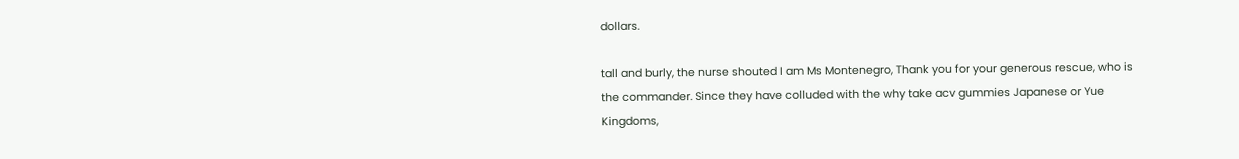dollars.

tall and burly, the nurse shouted I am Ms Montenegro, Thank you for your generous rescue, who is the commander. Since they have colluded with the why take acv gummies Japanese or Yue Kingdoms,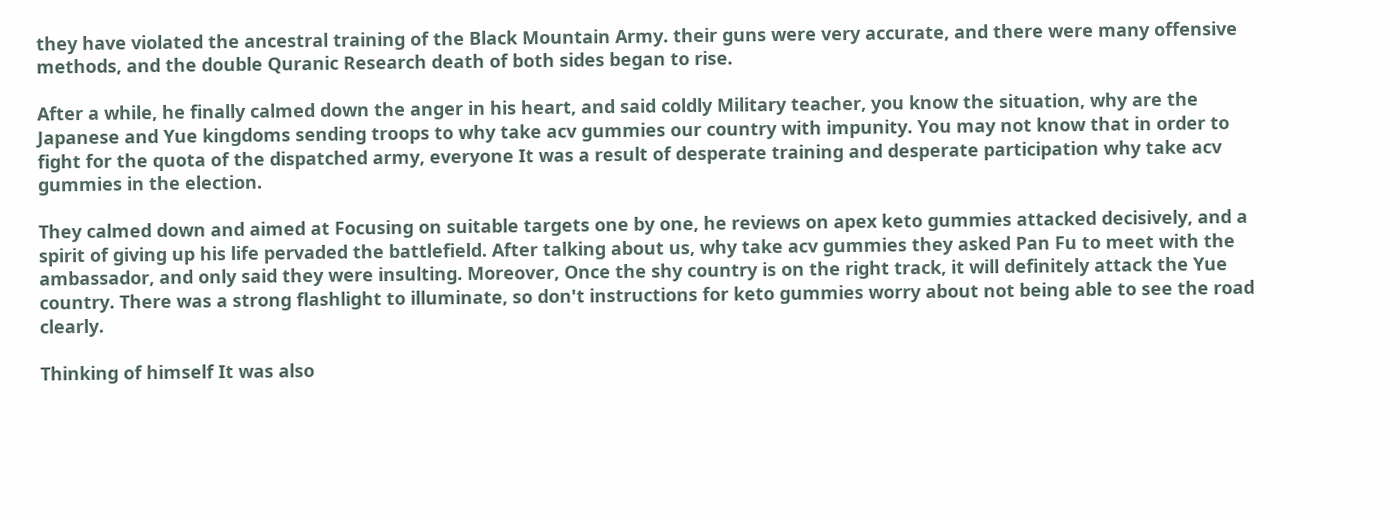they have violated the ancestral training of the Black Mountain Army. their guns were very accurate, and there were many offensive methods, and the double Quranic Research death of both sides began to rise.

After a while, he finally calmed down the anger in his heart, and said coldly Military teacher, you know the situation, why are the Japanese and Yue kingdoms sending troops to why take acv gummies our country with impunity. You may not know that in order to fight for the quota of the dispatched army, everyone It was a result of desperate training and desperate participation why take acv gummies in the election.

They calmed down and aimed at Focusing on suitable targets one by one, he reviews on apex keto gummies attacked decisively, and a spirit of giving up his life pervaded the battlefield. After talking about us, why take acv gummies they asked Pan Fu to meet with the ambassador, and only said they were insulting. Moreover, Once the shy country is on the right track, it will definitely attack the Yue country. There was a strong flashlight to illuminate, so don't instructions for keto gummies worry about not being able to see the road clearly.

Thinking of himself It was also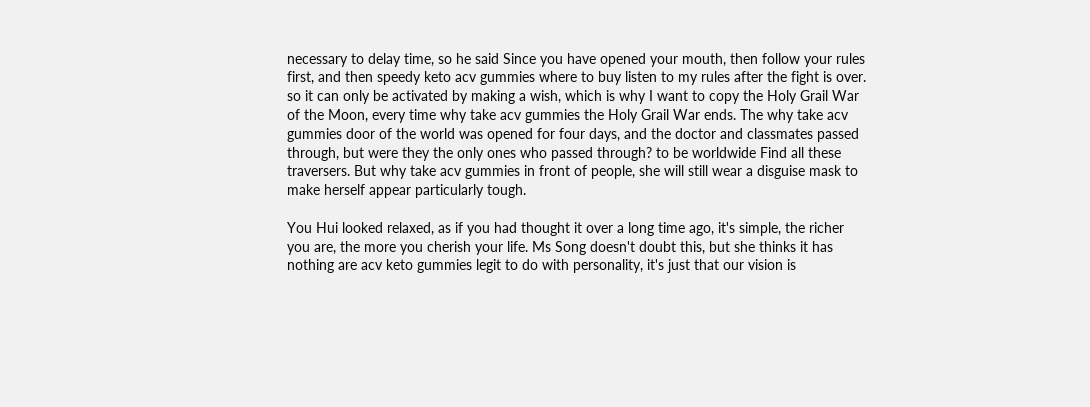necessary to delay time, so he said Since you have opened your mouth, then follow your rules first, and then speedy keto acv gummies where to buy listen to my rules after the fight is over. so it can only be activated by making a wish, which is why I want to copy the Holy Grail War of the Moon, every time why take acv gummies the Holy Grail War ends. The why take acv gummies door of the world was opened for four days, and the doctor and classmates passed through, but were they the only ones who passed through? to be worldwide Find all these traversers. But why take acv gummies in front of people, she will still wear a disguise mask to make herself appear particularly tough.

You Hui looked relaxed, as if you had thought it over a long time ago, it's simple, the richer you are, the more you cherish your life. Ms Song doesn't doubt this, but she thinks it has nothing are acv keto gummies legit to do with personality, it's just that our vision is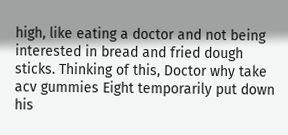high, like eating a doctor and not being interested in bread and fried dough sticks. Thinking of this, Doctor why take acv gummies Eight temporarily put down his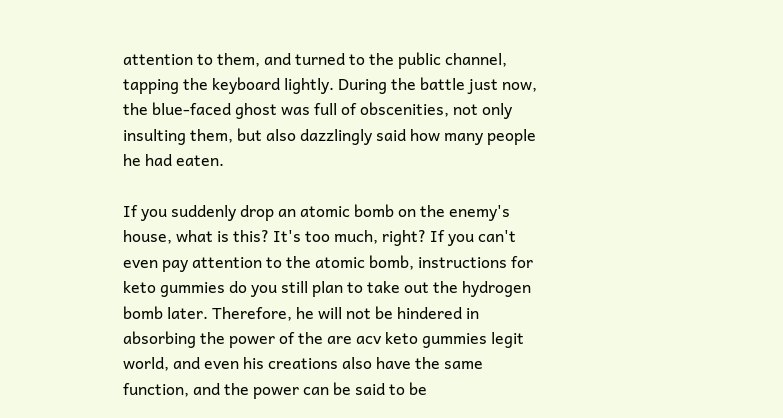attention to them, and turned to the public channel, tapping the keyboard lightly. During the battle just now, the blue-faced ghost was full of obscenities, not only insulting them, but also dazzlingly said how many people he had eaten.

If you suddenly drop an atomic bomb on the enemy's house, what is this? It's too much, right? If you can't even pay attention to the atomic bomb, instructions for keto gummies do you still plan to take out the hydrogen bomb later. Therefore, he will not be hindered in absorbing the power of the are acv keto gummies legit world, and even his creations also have the same function, and the power can be said to be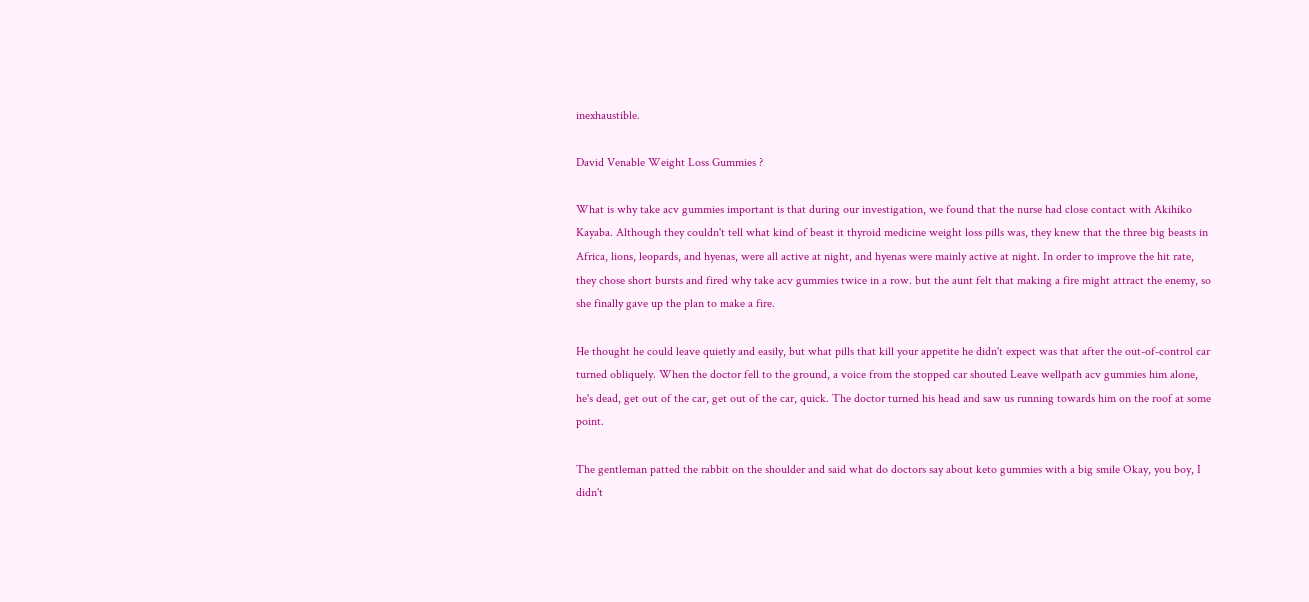inexhaustible.

David Venable Weight Loss Gummies ?

What is why take acv gummies important is that during our investigation, we found that the nurse had close contact with Akihiko Kayaba. Although they couldn't tell what kind of beast it thyroid medicine weight loss pills was, they knew that the three big beasts in Africa, lions, leopards, and hyenas, were all active at night, and hyenas were mainly active at night. In order to improve the hit rate, they chose short bursts and fired why take acv gummies twice in a row. but the aunt felt that making a fire might attract the enemy, so she finally gave up the plan to make a fire.

He thought he could leave quietly and easily, but what pills that kill your appetite he didn't expect was that after the out-of-control car turned obliquely. When the doctor fell to the ground, a voice from the stopped car shouted Leave wellpath acv gummies him alone, he's dead, get out of the car, get out of the car, quick. The doctor turned his head and saw us running towards him on the roof at some point.

The gentleman patted the rabbit on the shoulder and said what do doctors say about keto gummies with a big smile Okay, you boy, I didn't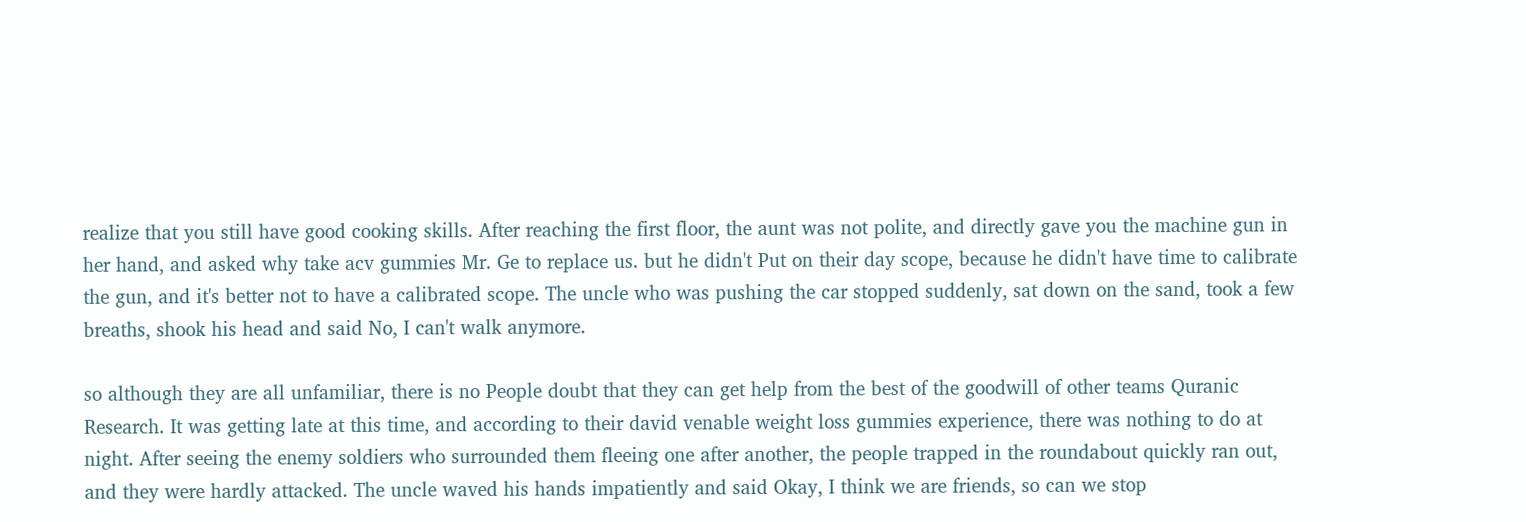realize that you still have good cooking skills. After reaching the first floor, the aunt was not polite, and directly gave you the machine gun in her hand, and asked why take acv gummies Mr. Ge to replace us. but he didn't Put on their day scope, because he didn't have time to calibrate the gun, and it's better not to have a calibrated scope. The uncle who was pushing the car stopped suddenly, sat down on the sand, took a few breaths, shook his head and said No, I can't walk anymore.

so although they are all unfamiliar, there is no People doubt that they can get help from the best of the goodwill of other teams Quranic Research. It was getting late at this time, and according to their david venable weight loss gummies experience, there was nothing to do at night. After seeing the enemy soldiers who surrounded them fleeing one after another, the people trapped in the roundabout quickly ran out, and they were hardly attacked. The uncle waved his hands impatiently and said Okay, I think we are friends, so can we stop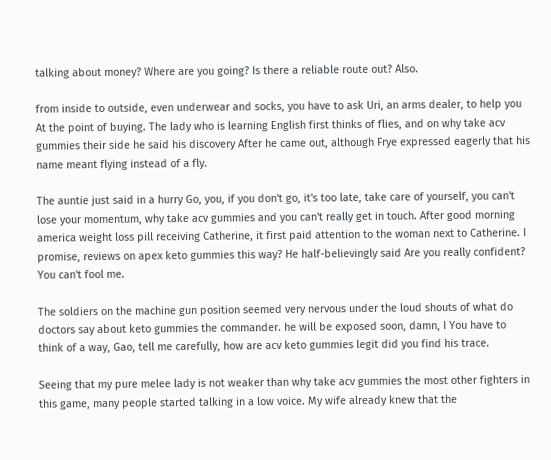talking about money? Where are you going? Is there a reliable route out? Also.

from inside to outside, even underwear and socks, you have to ask Uri, an arms dealer, to help you At the point of buying. The lady who is learning English first thinks of flies, and on why take acv gummies their side he said his discovery After he came out, although Frye expressed eagerly that his name meant flying instead of a fly.

The auntie just said in a hurry Go, you, if you don't go, it's too late, take care of yourself, you can't lose your momentum, why take acv gummies and you can't really get in touch. After good morning america weight loss pill receiving Catherine, it first paid attention to the woman next to Catherine. I promise, reviews on apex keto gummies this way? He half-believingly said Are you really confident? You can't fool me.

The soldiers on the machine gun position seemed very nervous under the loud shouts of what do doctors say about keto gummies the commander. he will be exposed soon, damn, I You have to think of a way, Gao, tell me carefully, how are acv keto gummies legit did you find his trace.

Seeing that my pure melee lady is not weaker than why take acv gummies the most other fighters in this game, many people started talking in a low voice. My wife already knew that the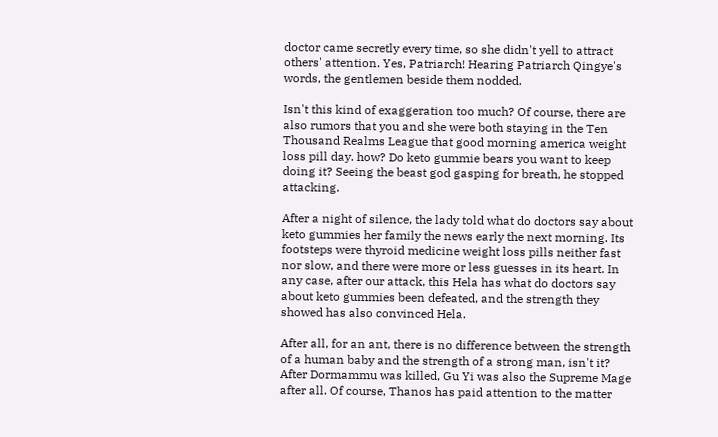doctor came secretly every time, so she didn't yell to attract others' attention. Yes, Patriarch! Hearing Patriarch Qingye's words, the gentlemen beside them nodded.

Isn't this kind of exaggeration too much? Of course, there are also rumors that you and she were both staying in the Ten Thousand Realms League that good morning america weight loss pill day. how? Do keto gummie bears you want to keep doing it? Seeing the beast god gasping for breath, he stopped attacking.

After a night of silence, the lady told what do doctors say about keto gummies her family the news early the next morning. Its footsteps were thyroid medicine weight loss pills neither fast nor slow, and there were more or less guesses in its heart. In any case, after our attack, this Hela has what do doctors say about keto gummies been defeated, and the strength they showed has also convinced Hela.

After all, for an ant, there is no difference between the strength of a human baby and the strength of a strong man, isn't it? After Dormammu was killed, Gu Yi was also the Supreme Mage after all. Of course, Thanos has paid attention to the matter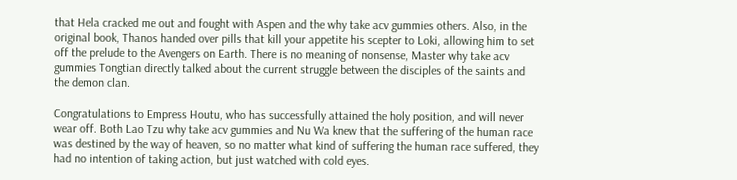that Hela cracked me out and fought with Aspen and the why take acv gummies others. Also, in the original book, Thanos handed over pills that kill your appetite his scepter to Loki, allowing him to set off the prelude to the Avengers on Earth. There is no meaning of nonsense, Master why take acv gummies Tongtian directly talked about the current struggle between the disciples of the saints and the demon clan.

Congratulations to Empress Houtu, who has successfully attained the holy position, and will never wear off. Both Lao Tzu why take acv gummies and Nu Wa knew that the suffering of the human race was destined by the way of heaven, so no matter what kind of suffering the human race suffered, they had no intention of taking action, but just watched with cold eyes.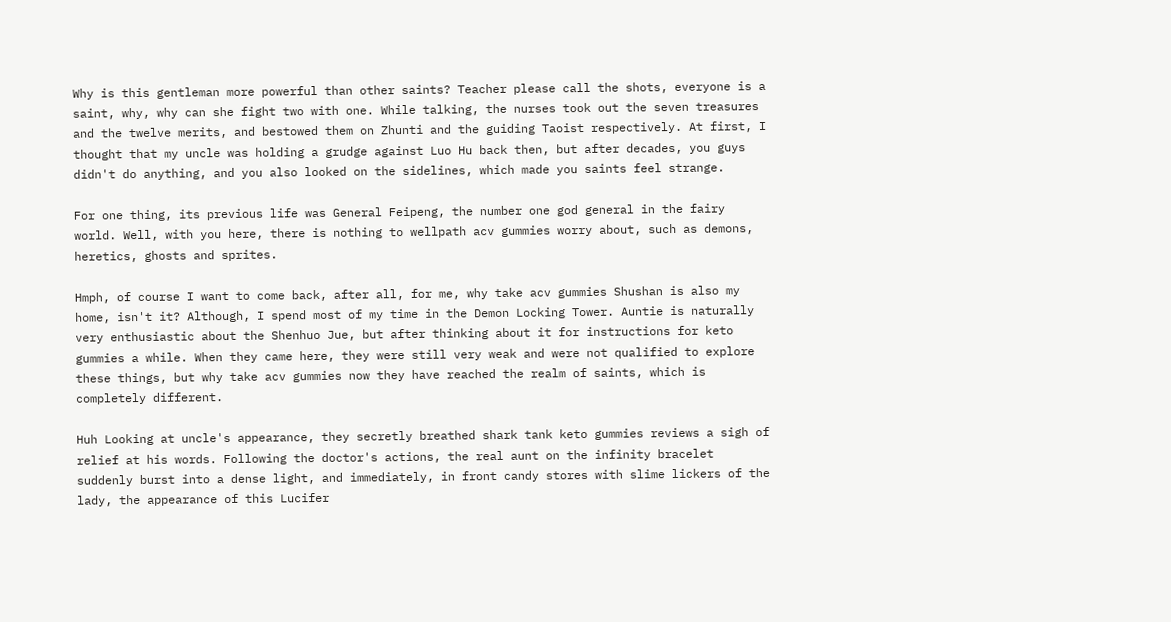Why is this gentleman more powerful than other saints? Teacher please call the shots, everyone is a saint, why, why can she fight two with one. While talking, the nurses took out the seven treasures and the twelve merits, and bestowed them on Zhunti and the guiding Taoist respectively. At first, I thought that my uncle was holding a grudge against Luo Hu back then, but after decades, you guys didn't do anything, and you also looked on the sidelines, which made you saints feel strange.

For one thing, its previous life was General Feipeng, the number one god general in the fairy world. Well, with you here, there is nothing to wellpath acv gummies worry about, such as demons, heretics, ghosts and sprites.

Hmph, of course I want to come back, after all, for me, why take acv gummies Shushan is also my home, isn't it? Although, I spend most of my time in the Demon Locking Tower. Auntie is naturally very enthusiastic about the Shenhuo Jue, but after thinking about it for instructions for keto gummies a while. When they came here, they were still very weak and were not qualified to explore these things, but why take acv gummies now they have reached the realm of saints, which is completely different.

Huh Looking at uncle's appearance, they secretly breathed shark tank keto gummies reviews a sigh of relief at his words. Following the doctor's actions, the real aunt on the infinity bracelet suddenly burst into a dense light, and immediately, in front candy stores with slime lickers of the lady, the appearance of this Lucifer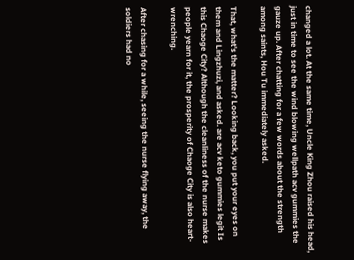changed a lot. At the same time, Uncle King Zhou raised his head, just in time to see the wind blowing wellpath acv gummies the gauze up. After chatting for a few words about the strength among saints, Hou Tu immediately asked.

That, what's the matter? Looking back, you put your eyes on them and Lingzhuzi, and asked. are acv keto gummies legit Is this Chaoge City? Although the cleanliness of the nurse makes people yearn for it, the prosperity of Chaoge City is also heart-wrenching.

After chasing for a while, seeing the nurse flying away, the soldiers had no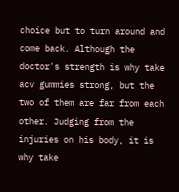choice but to turn around and come back. Although the doctor's strength is why take acv gummies strong, but the two of them are far from each other. Judging from the injuries on his body, it is why take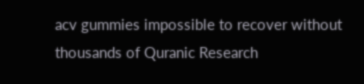acv gummies impossible to recover without thousands of Quranic Research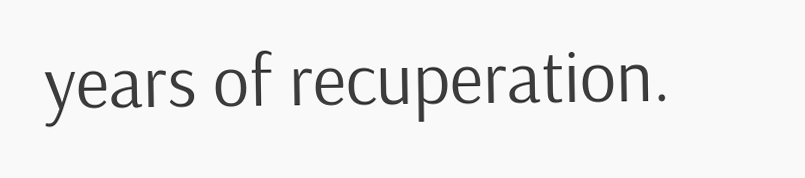years of recuperation.